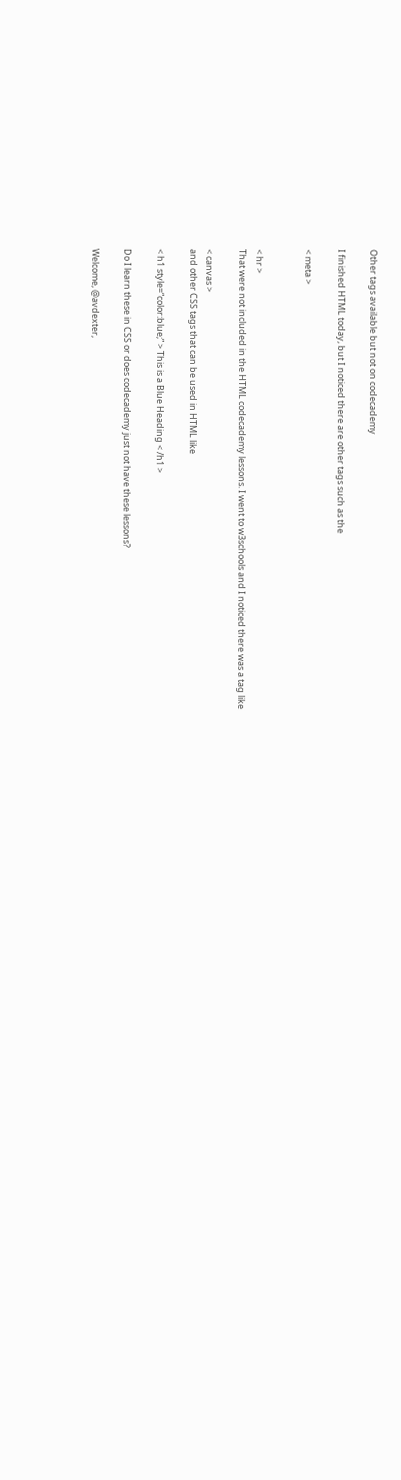Other tags available but not on codecademy

I finished HTML today, but I noticed there are other tags such as the

< meta >


< hr >
That were not included in the HTML codecademy lessons. I went to w3schools and I noticed there was a tag like

< canvas >
and other CSS tags that can be used in HTML like

< h1 style=“color:blue;” > This is a Blue Heading < /h1 >

Do I learn these in CSS or does codecademy just not have these lessons?

Welcome, @avdexter,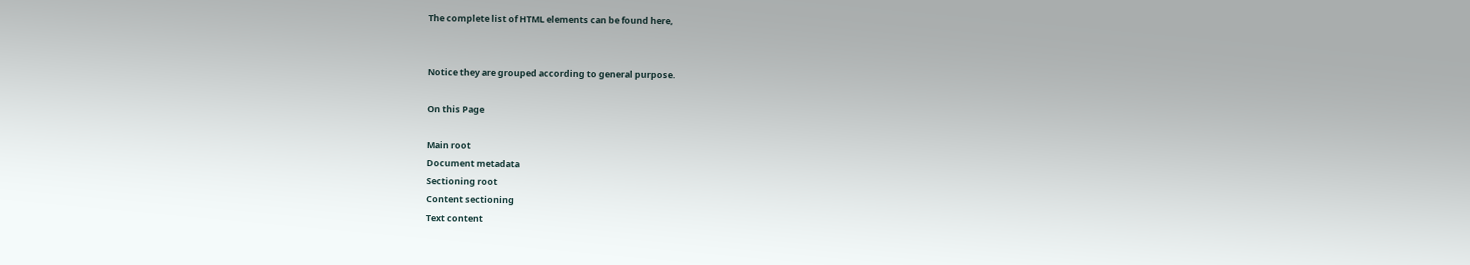The complete list of HTML elements can be found here,


Notice they are grouped according to general purpose.

On this Page

Main root
Document metadata
Sectioning root
Content sectioning
Text content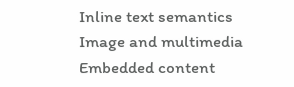Inline text semantics
Image and multimedia
Embedded content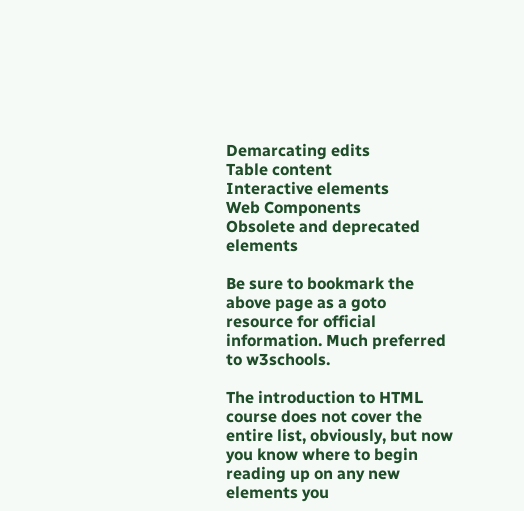Demarcating edits
Table content
Interactive elements
Web Components
Obsolete and deprecated elements

Be sure to bookmark the above page as a goto resource for official information. Much preferred to w3schools.

The introduction to HTML course does not cover the entire list, obviously, but now you know where to begin reading up on any new elements you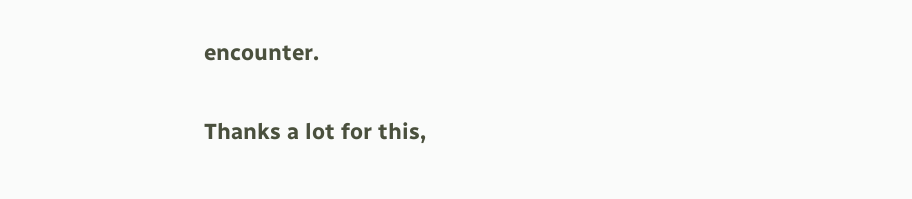encounter.


Thanks a lot for this,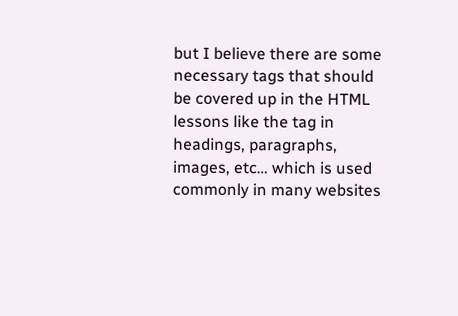but I believe there are some necessary tags that should be covered up in the HTML lessons like the tag in headings, paragraphs, images, etc… which is used commonly in many websites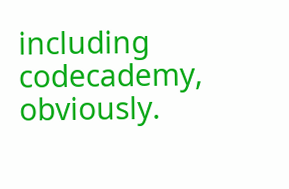including codecademy, obviously.